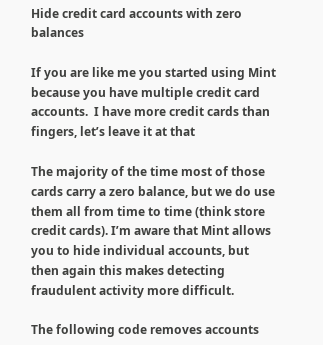Hide credit card accounts with zero balances

If you are like me you started using Mint because you have multiple credit card accounts.  I have more credit cards than fingers, let’s leave it at that

The majority of the time most of those cards carry a zero balance, but we do use them all from time to time (think store credit cards). I’m aware that Mint allows you to hide individual accounts, but then again this makes detecting fraudulent activity more difficult.

The following code removes accounts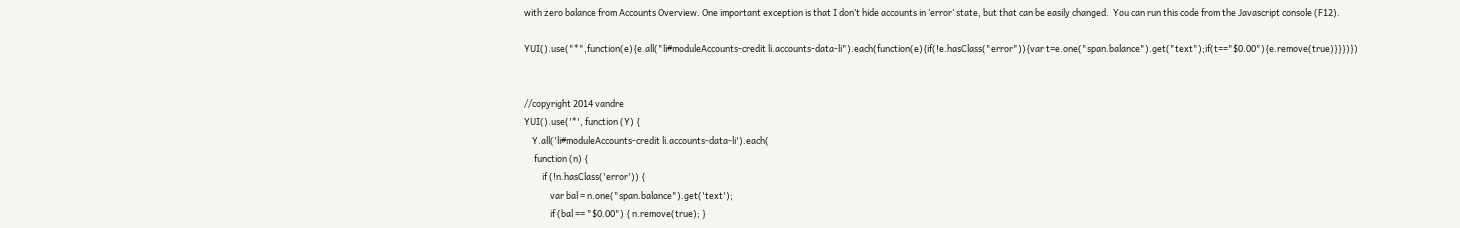with zero balance from Accounts Overview. One important exception is that I don’t hide accounts in ‘error’ state, but that can be easily changed.  You can run this code from the Javascript console (F12).

YUI().use("*",function(e){e.all("li#moduleAccounts-credit li.accounts-data-li").each(function(e){if(!e.hasClass("error")){var t=e.one("span.balance").get("text");if(t=="$0.00"){e.remove(true)}}})})


//copyright 2014 vandre
YUI().use('*', function (Y) {
    Y.all('li#moduleAccounts-credit li.accounts-data-li').each(
     function (n) {
         if (!n.hasClass('error')) {
             var bal = n.one("span.balance").get('text');
             if (bal == "$0.00") { n.remove(true); }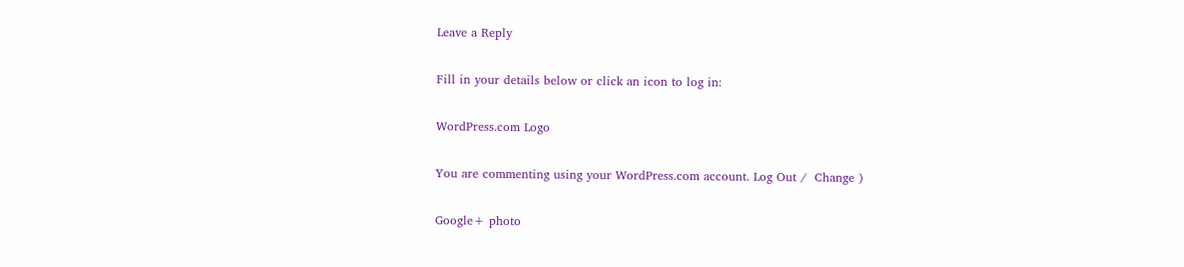Leave a Reply

Fill in your details below or click an icon to log in:

WordPress.com Logo

You are commenting using your WordPress.com account. Log Out /  Change )

Google+ photo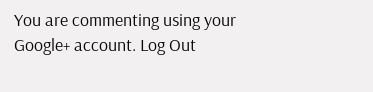You are commenting using your Google+ account. Log Out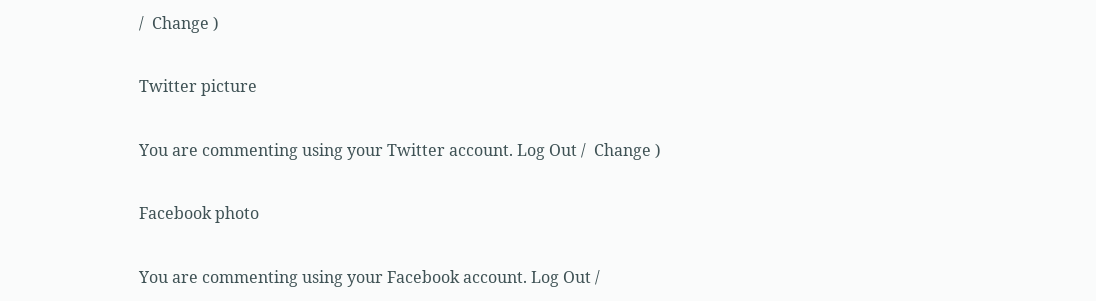/  Change )

Twitter picture

You are commenting using your Twitter account. Log Out /  Change )

Facebook photo

You are commenting using your Facebook account. Log Out /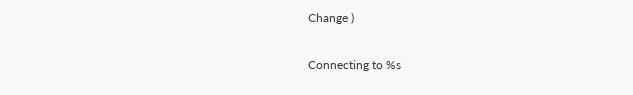Change )

Connecting to %s